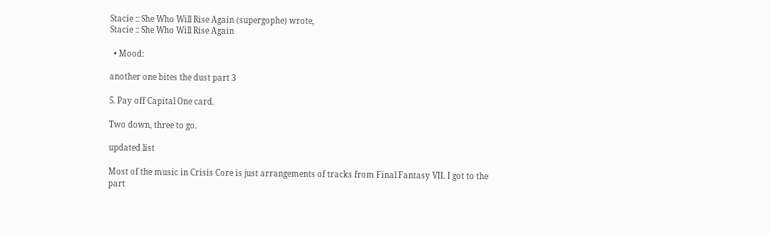Stacie :: She Who Will Rise Again (supergophe) wrote,
Stacie :: She Who Will Rise Again

  • Mood:

another one bites the dust part 3

5. Pay off Capital One card.

Two down, three to go.

updated list

Most of the music in Crisis Core is just arrangements of tracks from Final Fantasy VII. I got to the part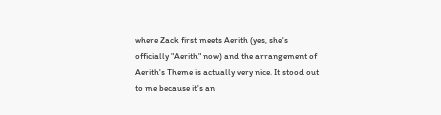where Zack first meets Aerith (yes, she's officially "Aerith" now) and the arrangement of Aerith's Theme is actually very nice. It stood out to me because it's an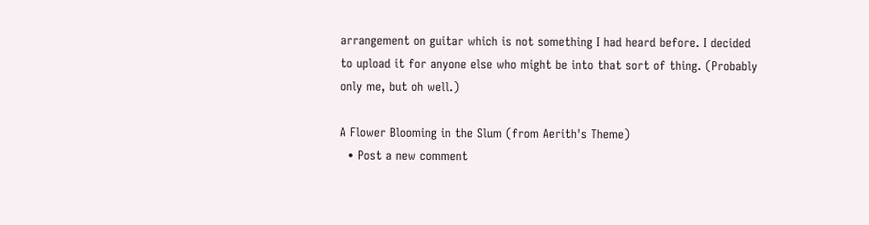arrangement on guitar which is not something I had heard before. I decided to upload it for anyone else who might be into that sort of thing. (Probably only me, but oh well.)

A Flower Blooming in the Slum (from Aerith's Theme)
  • Post a new comment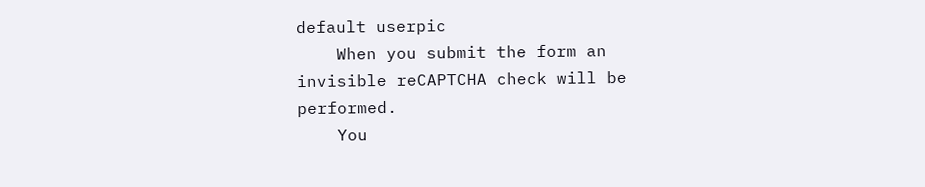default userpic
    When you submit the form an invisible reCAPTCHA check will be performed.
    You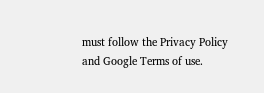must follow the Privacy Policy and Google Terms of use.